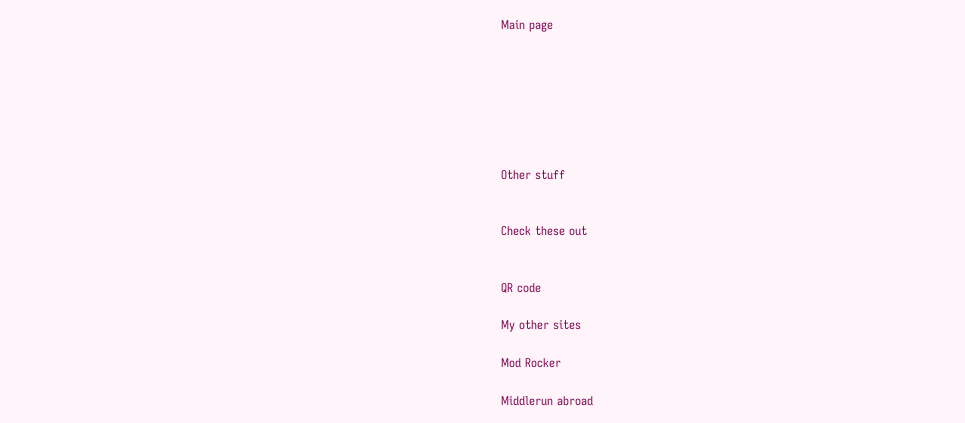Main page







Other stuff


Check these out


QR code

My other sites

Mod Rocker

Middlerun abroad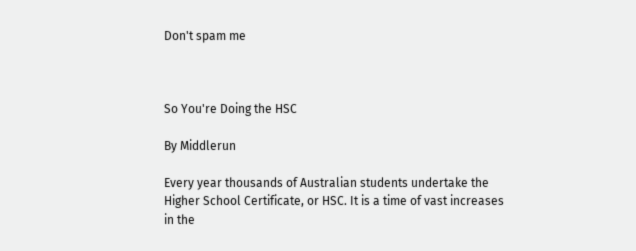Don't spam me



So You're Doing the HSC

By Middlerun

Every year thousands of Australian students undertake the Higher School Certificate, or HSC. It is a time of vast increases in the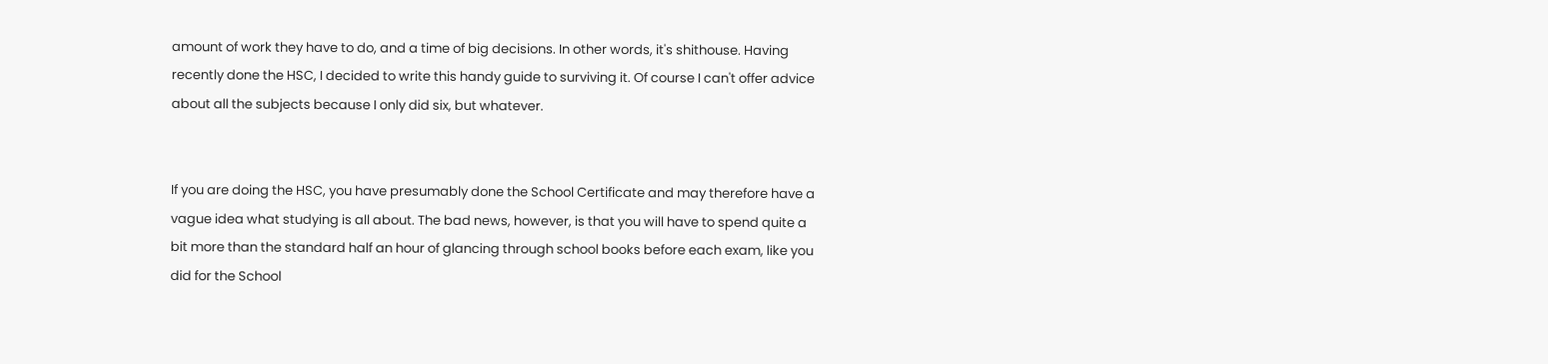amount of work they have to do, and a time of big decisions. In other words, it's shithouse. Having recently done the HSC, I decided to write this handy guide to surviving it. Of course I can't offer advice about all the subjects because I only did six, but whatever.


If you are doing the HSC, you have presumably done the School Certificate and may therefore have a vague idea what studying is all about. The bad news, however, is that you will have to spend quite a bit more than the standard half an hour of glancing through school books before each exam, like you did for the School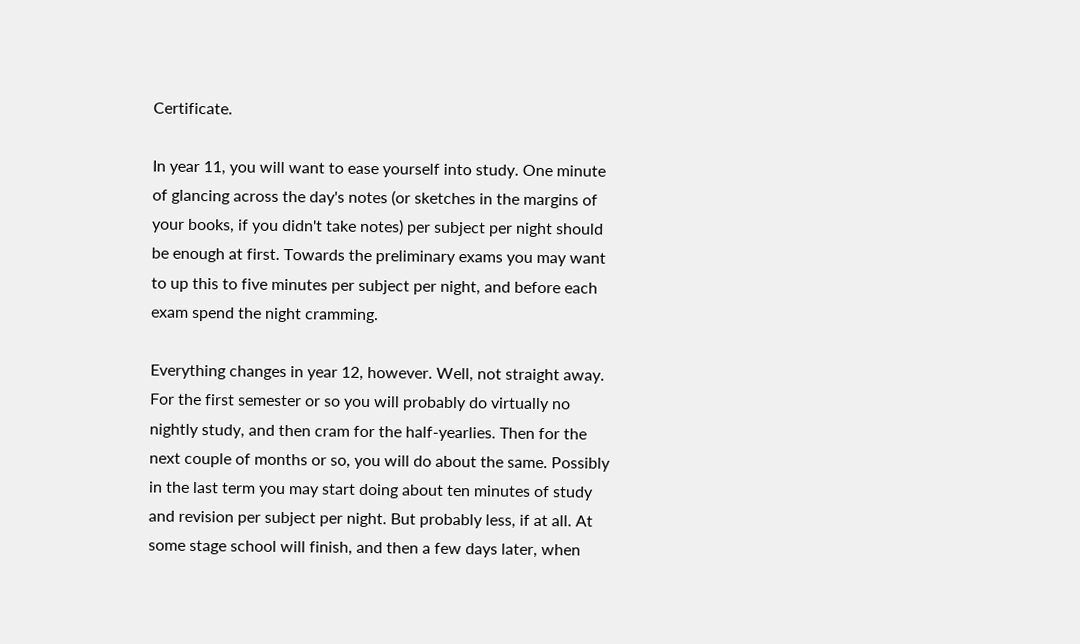Certificate.

In year 11, you will want to ease yourself into study. One minute of glancing across the day's notes (or sketches in the margins of your books, if you didn't take notes) per subject per night should be enough at first. Towards the preliminary exams you may want to up this to five minutes per subject per night, and before each exam spend the night cramming.

Everything changes in year 12, however. Well, not straight away. For the first semester or so you will probably do virtually no nightly study, and then cram for the half-yearlies. Then for the next couple of months or so, you will do about the same. Possibly in the last term you may start doing about ten minutes of study and revision per subject per night. But probably less, if at all. At some stage school will finish, and then a few days later, when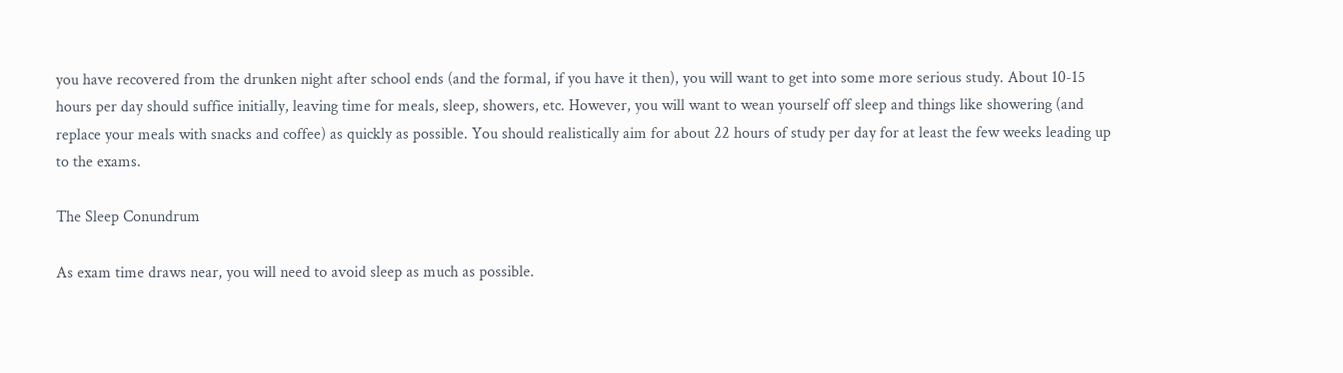you have recovered from the drunken night after school ends (and the formal, if you have it then), you will want to get into some more serious study. About 10-15 hours per day should suffice initially, leaving time for meals, sleep, showers, etc. However, you will want to wean yourself off sleep and things like showering (and replace your meals with snacks and coffee) as quickly as possible. You should realistically aim for about 22 hours of study per day for at least the few weeks leading up to the exams.

The Sleep Conundrum

As exam time draws near, you will need to avoid sleep as much as possible.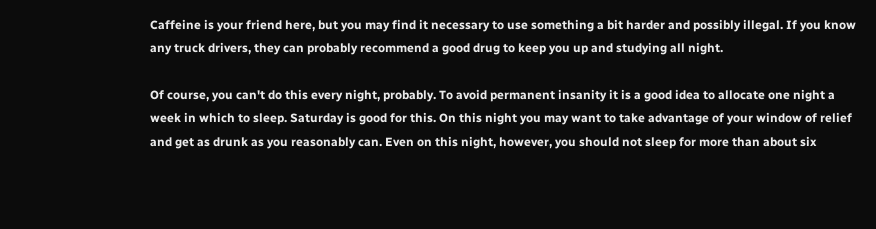Caffeine is your friend here, but you may find it necessary to use something a bit harder and possibly illegal. If you know any truck drivers, they can probably recommend a good drug to keep you up and studying all night.

Of course, you can't do this every night, probably. To avoid permanent insanity it is a good idea to allocate one night a week in which to sleep. Saturday is good for this. On this night you may want to take advantage of your window of relief and get as drunk as you reasonably can. Even on this night, however, you should not sleep for more than about six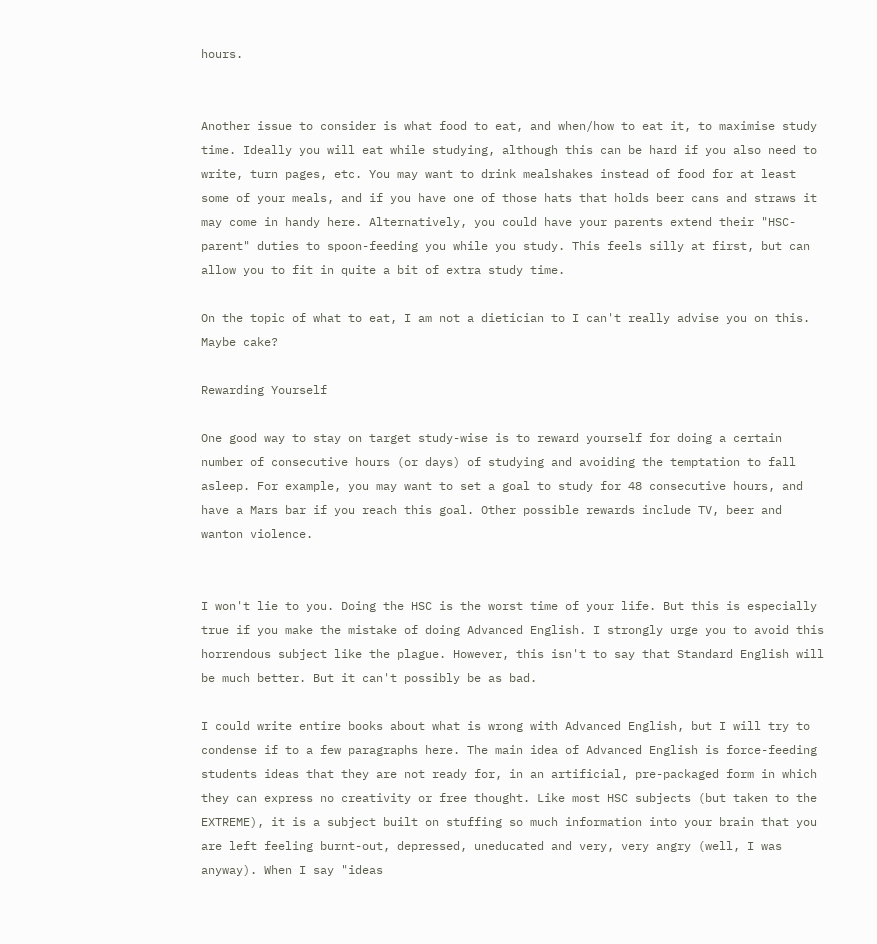hours.


Another issue to consider is what food to eat, and when/how to eat it, to maximise study time. Ideally you will eat while studying, although this can be hard if you also need to write, turn pages, etc. You may want to drink mealshakes instead of food for at least some of your meals, and if you have one of those hats that holds beer cans and straws it may come in handy here. Alternatively, you could have your parents extend their "HSC-parent" duties to spoon-feeding you while you study. This feels silly at first, but can allow you to fit in quite a bit of extra study time.

On the topic of what to eat, I am not a dietician to I can't really advise you on this. Maybe cake?

Rewarding Yourself

One good way to stay on target study-wise is to reward yourself for doing a certain number of consecutive hours (or days) of studying and avoiding the temptation to fall asleep. For example, you may want to set a goal to study for 48 consecutive hours, and have a Mars bar if you reach this goal. Other possible rewards include TV, beer and wanton violence.


I won't lie to you. Doing the HSC is the worst time of your life. But this is especially true if you make the mistake of doing Advanced English. I strongly urge you to avoid this horrendous subject like the plague. However, this isn't to say that Standard English will be much better. But it can't possibly be as bad.

I could write entire books about what is wrong with Advanced English, but I will try to condense if to a few paragraphs here. The main idea of Advanced English is force-feeding students ideas that they are not ready for, in an artificial, pre-packaged form in which they can express no creativity or free thought. Like most HSC subjects (but taken to the EXTREME), it is a subject built on stuffing so much information into your brain that you are left feeling burnt-out, depressed, uneducated and very, very angry (well, I was anyway). When I say "ideas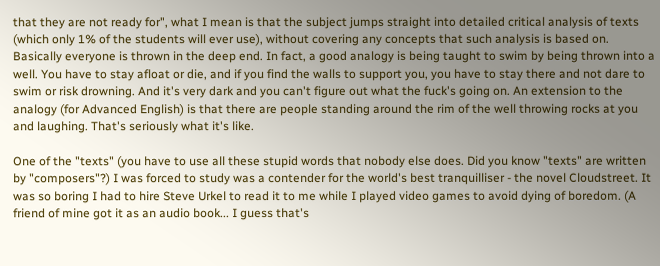that they are not ready for", what I mean is that the subject jumps straight into detailed critical analysis of texts (which only 1% of the students will ever use), without covering any concepts that such analysis is based on. Basically everyone is thrown in the deep end. In fact, a good analogy is being taught to swim by being thrown into a well. You have to stay afloat or die, and if you find the walls to support you, you have to stay there and not dare to swim or risk drowning. And it's very dark and you can't figure out what the fuck's going on. An extension to the analogy (for Advanced English) is that there are people standing around the rim of the well throwing rocks at you and laughing. That's seriously what it's like.

One of the "texts" (you have to use all these stupid words that nobody else does. Did you know "texts" are written by "composers"?) I was forced to study was a contender for the world's best tranquilliser - the novel Cloudstreet. It was so boring I had to hire Steve Urkel to read it to me while I played video games to avoid dying of boredom. (A friend of mine got it as an audio book... I guess that's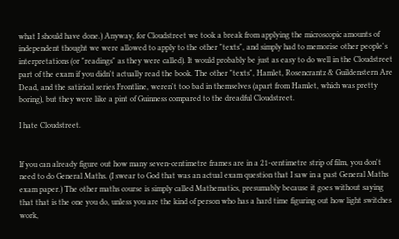what I should have done.) Anyway, for Cloudstreet we took a break from applying the microscopic amounts of independent thought we were allowed to apply to the other "texts", and simply had to memorise other people's interpretations (or "readings" as they were called). It would probably be just as easy to do well in the Cloudstreet part of the exam if you didn't actually read the book. The other "texts", Hamlet, Rosencrantz & Guildenstern Are Dead, and the satirical series Frontline, weren't too bad in themselves (apart from Hamlet, which was pretty boring), but they were like a pint of Guinness compared to the dreadful Cloudstreet.

I hate Cloudstreet.


If you can already figure out how many seven-centimetre frames are in a 21-centimetre strip of film, you don't need to do General Maths. (I swear to God that was an actual exam question that I saw in a past General Maths exam paper.) The other maths course is simply called Mathematics, presumably because it goes without saying that that is the one you do, unless you are the kind of person who has a hard time figuring out how light switches work,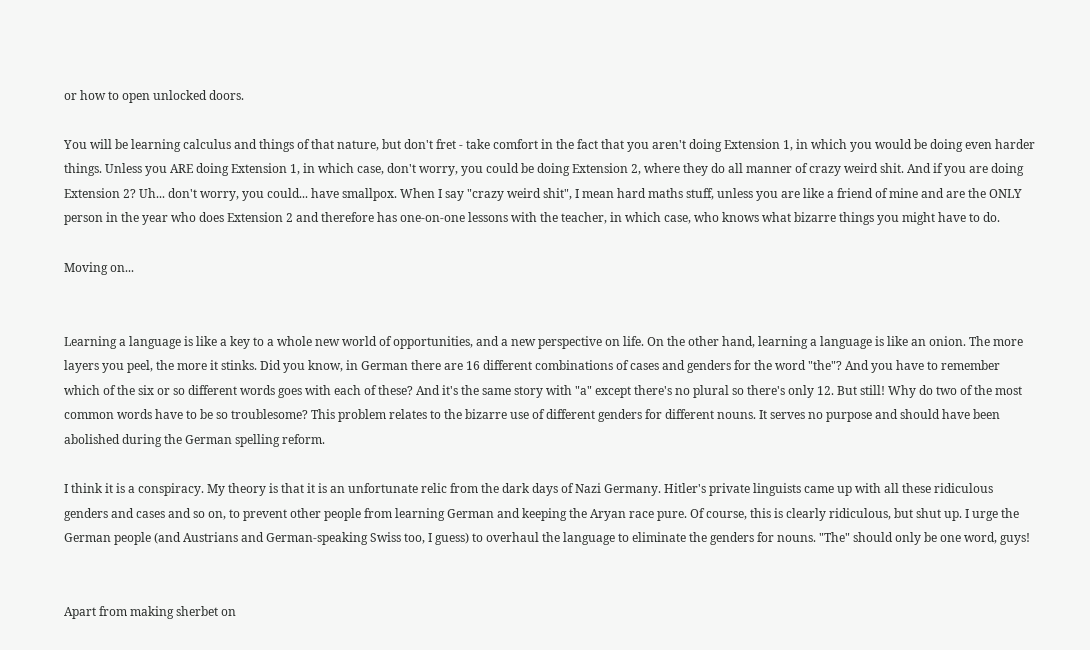or how to open unlocked doors.

You will be learning calculus and things of that nature, but don't fret - take comfort in the fact that you aren't doing Extension 1, in which you would be doing even harder things. Unless you ARE doing Extension 1, in which case, don't worry, you could be doing Extension 2, where they do all manner of crazy weird shit. And if you are doing Extension 2? Uh... don't worry, you could... have smallpox. When I say "crazy weird shit", I mean hard maths stuff, unless you are like a friend of mine and are the ONLY person in the year who does Extension 2 and therefore has one-on-one lessons with the teacher, in which case, who knows what bizarre things you might have to do.

Moving on...


Learning a language is like a key to a whole new world of opportunities, and a new perspective on life. On the other hand, learning a language is like an onion. The more layers you peel, the more it stinks. Did you know, in German there are 16 different combinations of cases and genders for the word "the"? And you have to remember which of the six or so different words goes with each of these? And it's the same story with "a" except there's no plural so there's only 12. But still! Why do two of the most common words have to be so troublesome? This problem relates to the bizarre use of different genders for different nouns. It serves no purpose and should have been abolished during the German spelling reform.

I think it is a conspiracy. My theory is that it is an unfortunate relic from the dark days of Nazi Germany. Hitler's private linguists came up with all these ridiculous genders and cases and so on, to prevent other people from learning German and keeping the Aryan race pure. Of course, this is clearly ridiculous, but shut up. I urge the German people (and Austrians and German-speaking Swiss too, I guess) to overhaul the language to eliminate the genders for nouns. "The" should only be one word, guys!


Apart from making sherbet on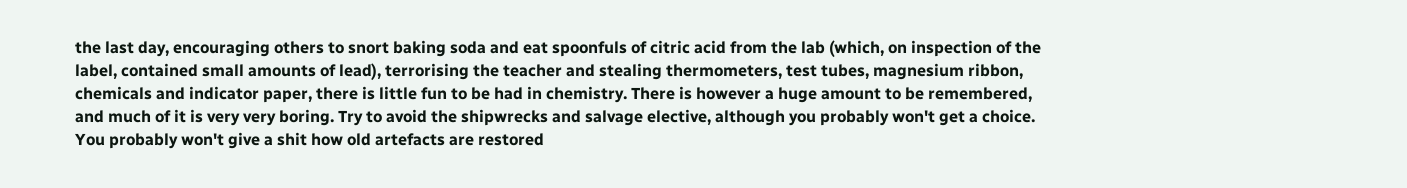the last day, encouraging others to snort baking soda and eat spoonfuls of citric acid from the lab (which, on inspection of the label, contained small amounts of lead), terrorising the teacher and stealing thermometers, test tubes, magnesium ribbon, chemicals and indicator paper, there is little fun to be had in chemistry. There is however a huge amount to be remembered, and much of it is very very boring. Try to avoid the shipwrecks and salvage elective, although you probably won't get a choice. You probably won't give a shit how old artefacts are restored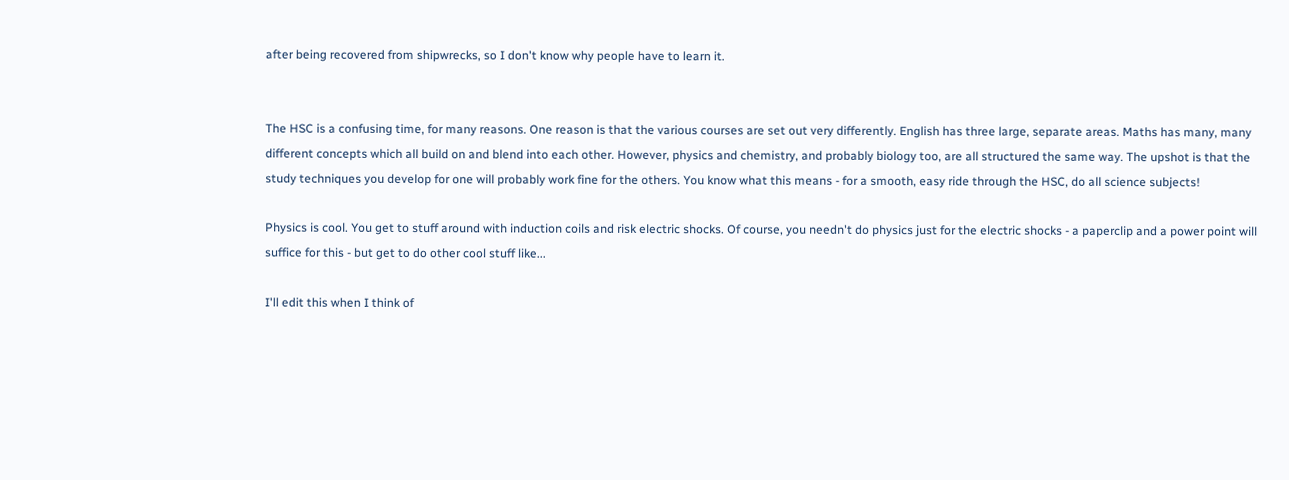after being recovered from shipwrecks, so I don't know why people have to learn it.


The HSC is a confusing time, for many reasons. One reason is that the various courses are set out very differently. English has three large, separate areas. Maths has many, many different concepts which all build on and blend into each other. However, physics and chemistry, and probably biology too, are all structured the same way. The upshot is that the study techniques you develop for one will probably work fine for the others. You know what this means - for a smooth, easy ride through the HSC, do all science subjects!

Physics is cool. You get to stuff around with induction coils and risk electric shocks. Of course, you needn't do physics just for the electric shocks - a paperclip and a power point will suffice for this - but get to do other cool stuff like...

I'll edit this when I think of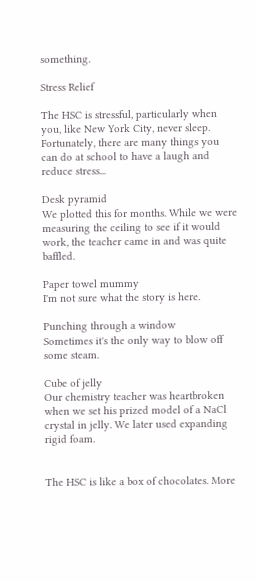something.

Stress Relief

The HSC is stressful, particularly when you, like New York City, never sleep. Fortunately, there are many things you can do at school to have a laugh and reduce stress...

Desk pyramid
We plotted this for months. While we were measuring the ceiling to see if it would work, the teacher came in and was quite baffled.

Paper towel mummy
I'm not sure what the story is here.

Punching through a window
Sometimes it's the only way to blow off some steam.

Cube of jelly
Our chemistry teacher was heartbroken when we set his prized model of a NaCl crystal in jelly. We later used expanding rigid foam.


The HSC is like a box of chocolates. More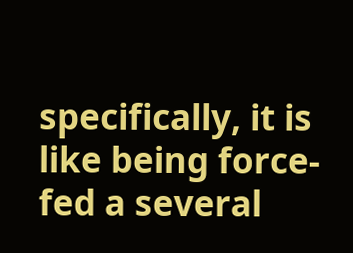specifically, it is like being force-fed a several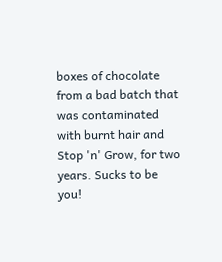boxes of chocolate from a bad batch that was contaminated with burnt hair and Stop 'n' Grow, for two years. Sucks to be you!